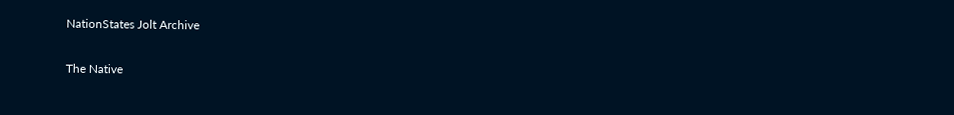NationStates Jolt Archive

The Native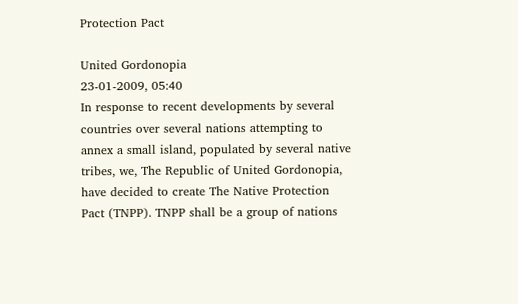Protection Pact

United Gordonopia
23-01-2009, 05:40
In response to recent developments by several countries over several nations attempting to annex a small island, populated by several native tribes, we, The Republic of United Gordonopia, have decided to create The Native Protection Pact (TNPP). TNPP shall be a group of nations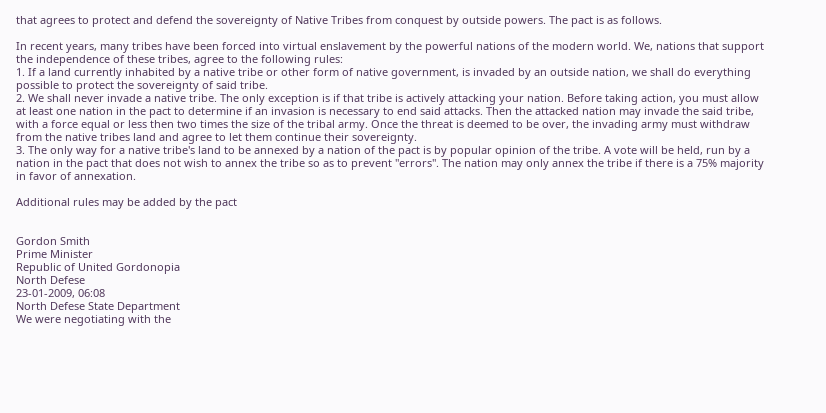that agrees to protect and defend the sovereignty of Native Tribes from conquest by outside powers. The pact is as follows.

In recent years, many tribes have been forced into virtual enslavement by the powerful nations of the modern world. We, nations that support the independence of these tribes, agree to the following rules:
1. If a land currently inhabited by a native tribe or other form of native government, is invaded by an outside nation, we shall do everything possible to protect the sovereignty of said tribe.
2. We shall never invade a native tribe. The only exception is if that tribe is actively attacking your nation. Before taking action, you must allow at least one nation in the pact to determine if an invasion is necessary to end said attacks. Then the attacked nation may invade the said tribe, with a force equal or less then two times the size of the tribal army. Once the threat is deemed to be over, the invading army must withdraw from the native tribes land and agree to let them continue their sovereignty.
3. The only way for a native tribe's land to be annexed by a nation of the pact is by popular opinion of the tribe. A vote will be held, run by a nation in the pact that does not wish to annex the tribe so as to prevent "errors". The nation may only annex the tribe if there is a 75% majority in favor of annexation.

Additional rules may be added by the pact


Gordon Smith
Prime Minister
Republic of United Gordonopia
North Defese
23-01-2009, 06:08
North Defese State Department
We were negotiating with the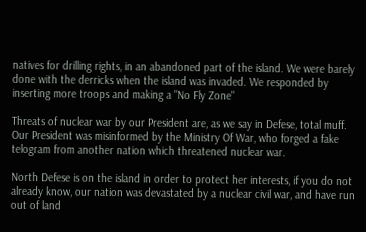natives for drilling rights, in an abandoned part of the island. We were barely done with the derricks when the island was invaded. We responded by inserting more troops and making a "No Fly Zone"

Threats of nuclear war by our President are, as we say in Defese, total muff.
Our President was misinformed by the Ministry Of War, who forged a fake telogram from another nation which threatened nuclear war.

North Defese is on the island in order to protect her interests, if you do not already know, our nation was devastated by a nuclear civil war, and have run out of land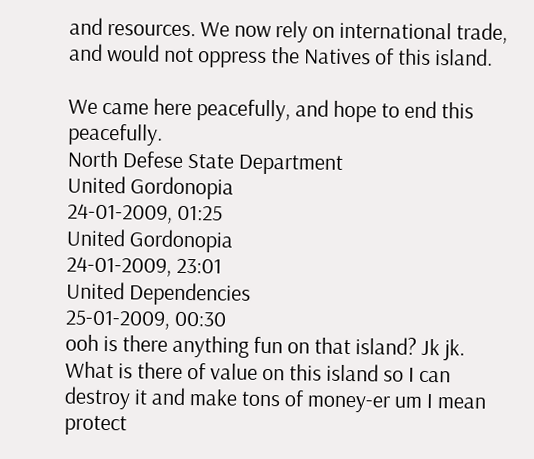and resources. We now rely on international trade, and would not oppress the Natives of this island.

We came here peacefully, and hope to end this peacefully.
North Defese State Department
United Gordonopia
24-01-2009, 01:25
United Gordonopia
24-01-2009, 23:01
United Dependencies
25-01-2009, 00:30
ooh is there anything fun on that island? Jk jk. What is there of value on this island so I can destroy it and make tons of money-er um I mean protect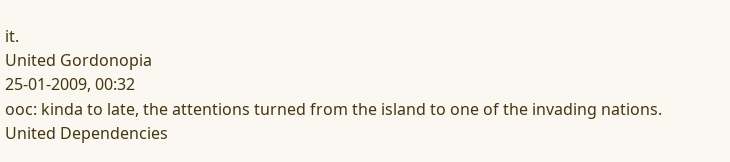it.
United Gordonopia
25-01-2009, 00:32
ooc: kinda to late, the attentions turned from the island to one of the invading nations.
United Dependencies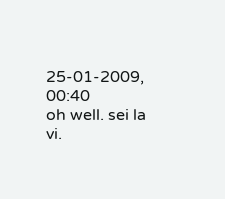25-01-2009, 00:40
oh well. sei la vi.